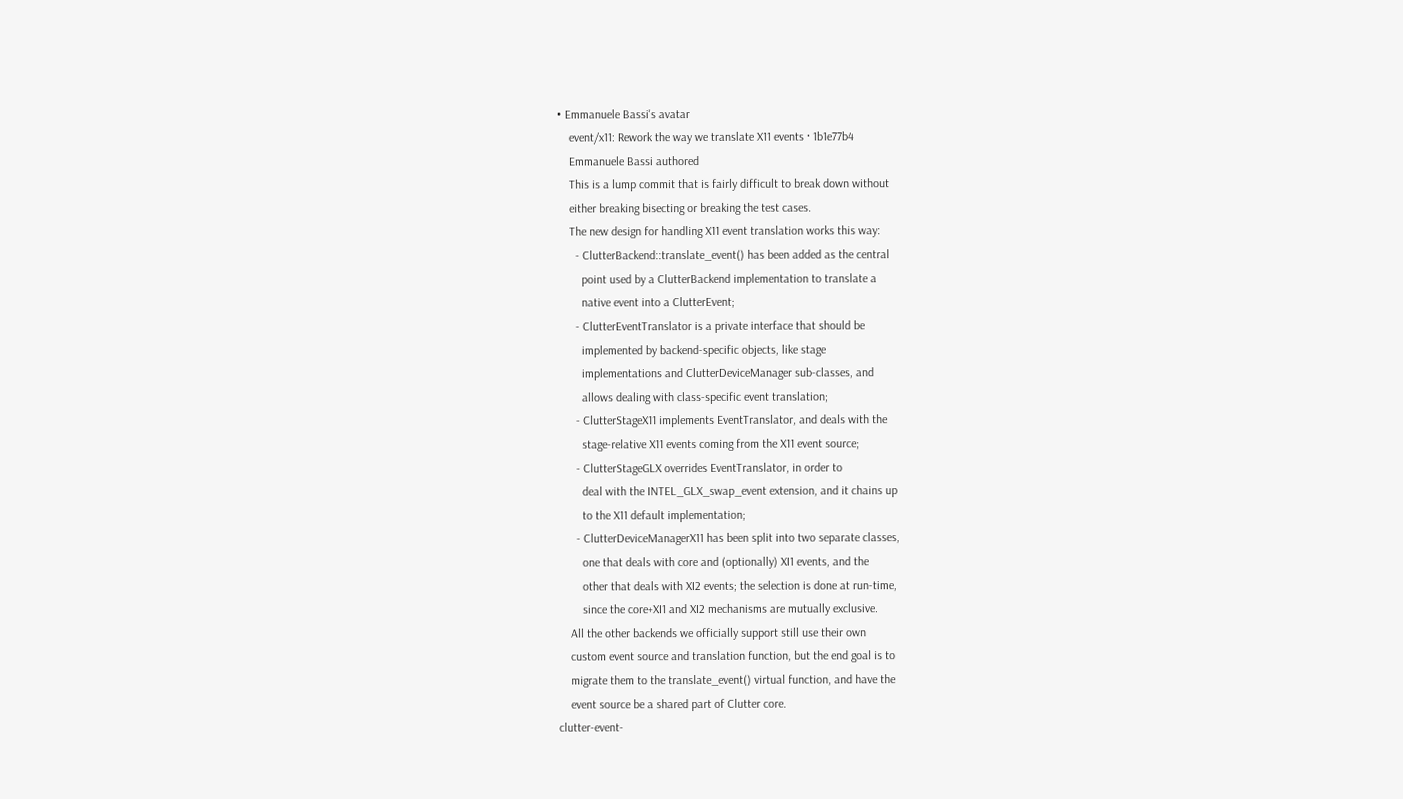• Emmanuele Bassi's avatar
    event/x11: Rework the way we translate X11 events · 1b1e77b4
    Emmanuele Bassi authored
    This is a lump commit that is fairly difficult to break down without
    either breaking bisecting or breaking the test cases.
    The new design for handling X11 event translation works this way:
      - ClutterBackend::translate_event() has been added as the central
        point used by a ClutterBackend implementation to translate a
        native event into a ClutterEvent;
      - ClutterEventTranslator is a private interface that should be
        implemented by backend-specific objects, like stage
        implementations and ClutterDeviceManager sub-classes, and
        allows dealing with class-specific event translation;
      - ClutterStageX11 implements EventTranslator, and deals with the
        stage-relative X11 events coming from the X11 event source;
      - ClutterStageGLX overrides EventTranslator, in order to
        deal with the INTEL_GLX_swap_event extension, and it chains up
        to the X11 default implementation;
      - ClutterDeviceManagerX11 has been split into two separate classes,
        one that deals with core and (optionally) XI1 events, and the
        other that deals with XI2 events; the selection is done at run-time,
        since the core+XI1 and XI2 mechanisms are mutually exclusive.
    All the other backends we officially support still use their own
    custom event source and translation function, but the end goal is to
    migrate them to the translate_event() virtual function, and have the
    event source be a shared part of Clutter core.
clutter-event-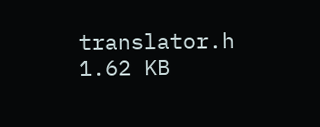translator.h 1.62 KB